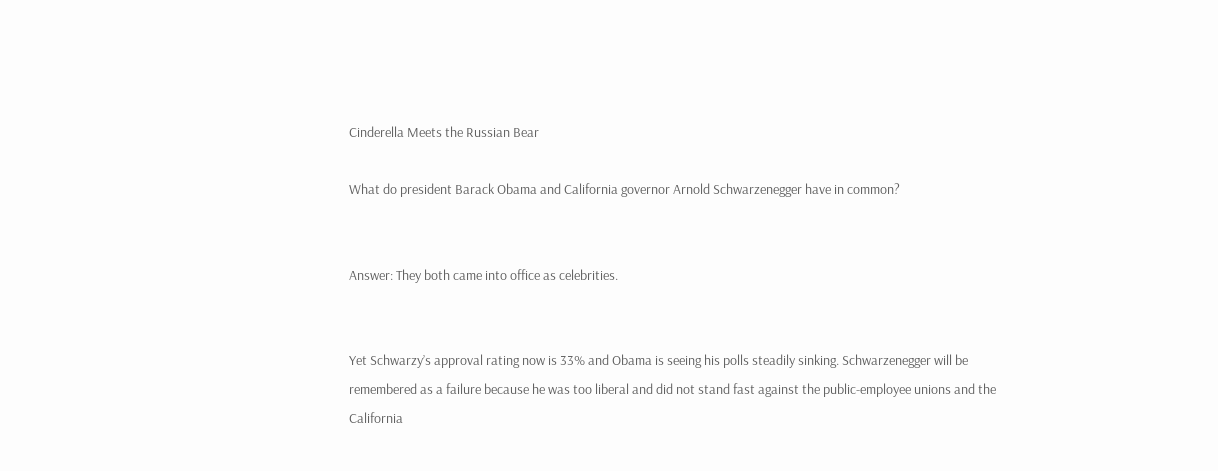Cinderella Meets the Russian Bear

What do president Barack Obama and California governor Arnold Schwarzenegger have in common?


Answer: They both came into office as celebrities.


Yet Schwarzy’s approval rating now is 33% and Obama is seeing his polls steadily sinking. Schwarzenegger will be remembered as a failure because he was too liberal and did not stand fast against the public-employee unions and the California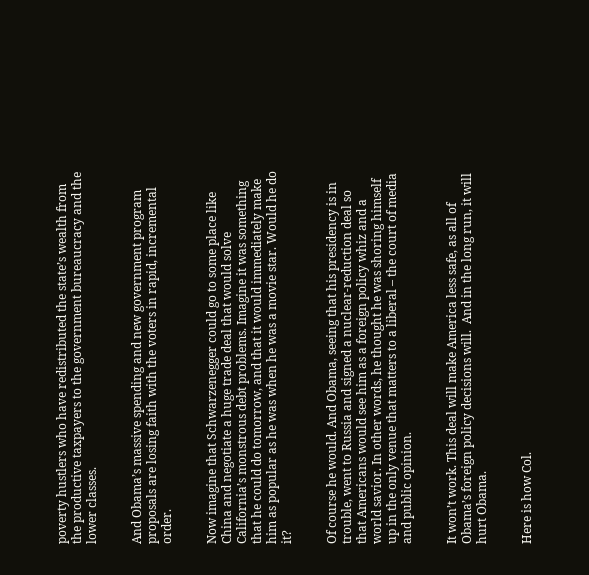poverty hustlers who have redistributed the state’s wealth from the productive taxpayers to the government bureaucracy and the lower classes.


And Obama’s massive spending and new government program proposals are losing faith with the voters in rapid, incremental order.


Now imagine that Schwarzenegger could go to some place like China and negotiate a huge trade deal that would solve California’s monstrous debt problems. Imagine it was something that he could do tomorrow, and that it would immediately make him as popular as he was when he was a movie star. Would he do it?


Of course he would. And Obama, seeing that his presidency is in trouble, went to Russia and signed a nuclear-reduction deal so that Americans would see him as a foreign policy whiz and a world savior. In other words, he thought he was shoring himself up in the only venue that matters to a liberal – the court of media and public opinion.


It won’t work. This deal will make America less safe, as all of Obama’s foreign policy decisions will.  And in the long run, it will hurt Obama.


Here is how Col.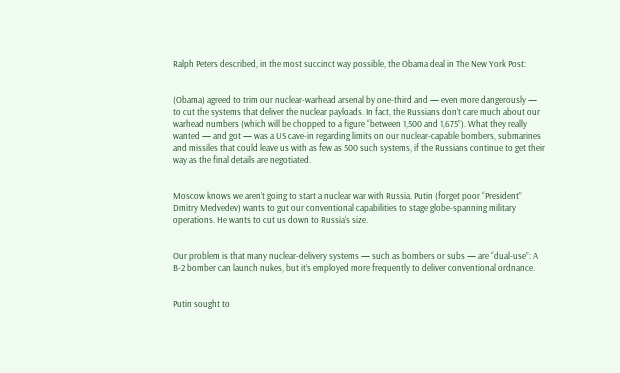Ralph Peters described, in the most succinct way possible, the Obama deal in The New York Post:


(Obama) agreed to trim our nuclear-warhead arsenal by one-third and — even more dangerously — to cut the systems that deliver the nuclear payloads. In fact, the Russians don’t care much about our warhead numbers (which will be chopped to a figure “between 1,500 and 1,675”). What they really wanted — and got — was a US cave-in regarding limits on our nuclear-capable bombers, submarines and missiles that could leave us with as few as 500 such systems, if the Russians continue to get their way as the final details are negotiated.


Moscow knows we aren’t going to start a nuclear war with Russia. Putin (forget poor “President” Dmitry Medvedev) wants to gut our conventional capabilities to stage globe-spanning military operations. He wants to cut us down to Russia‘s size.


Our problem is that many nuclear-delivery systems — such as bombers or subs — are “dual-use”: A B-2 bomber can launch nukes, but it’s employed more frequently to deliver conventional ordnance.


Putin sought to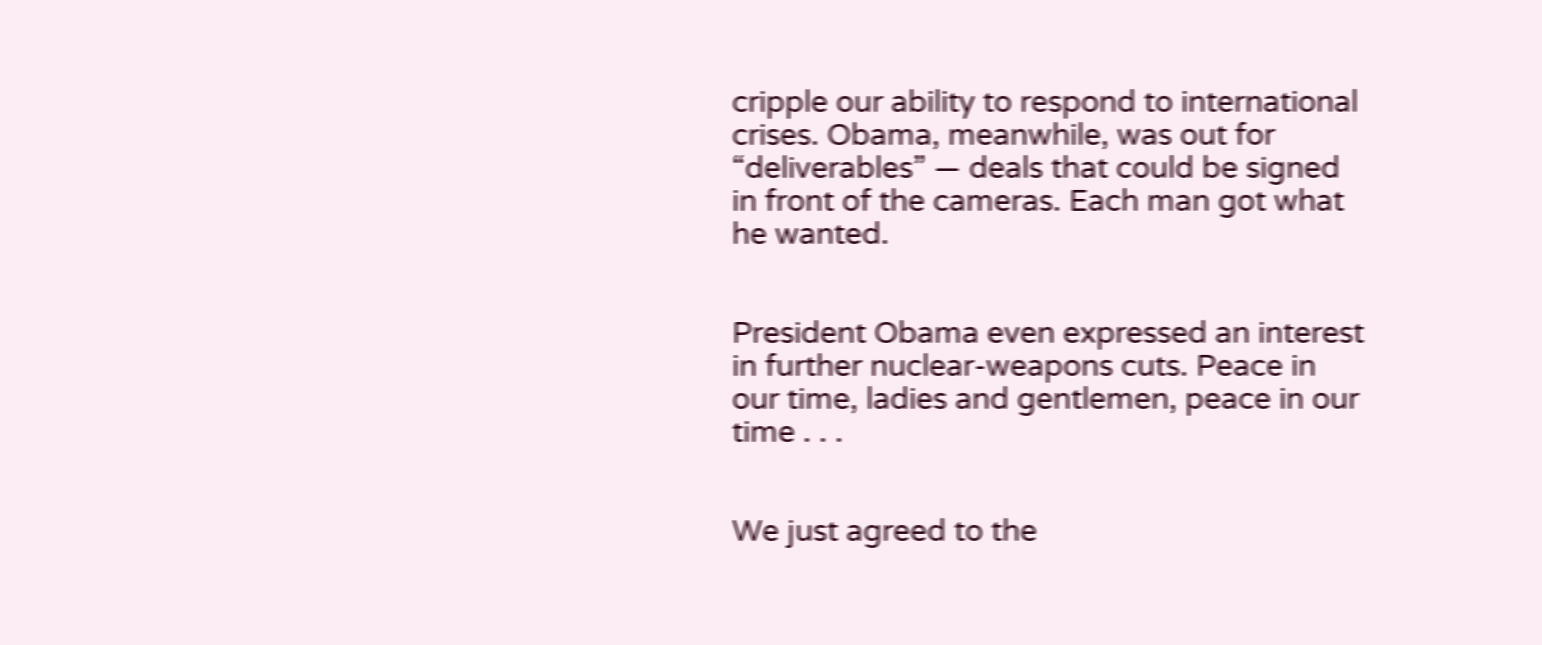cripple our ability to respond to international crises. Obama, meanwhile, was out for “deliverables” — deals that could be signed in front of the cameras. Each man got what he wanted.


President Obama even expressed an interest in further nuclear-weapons cuts. Peace in our time, ladies and gentlemen, peace in our time . . .


We just agreed to the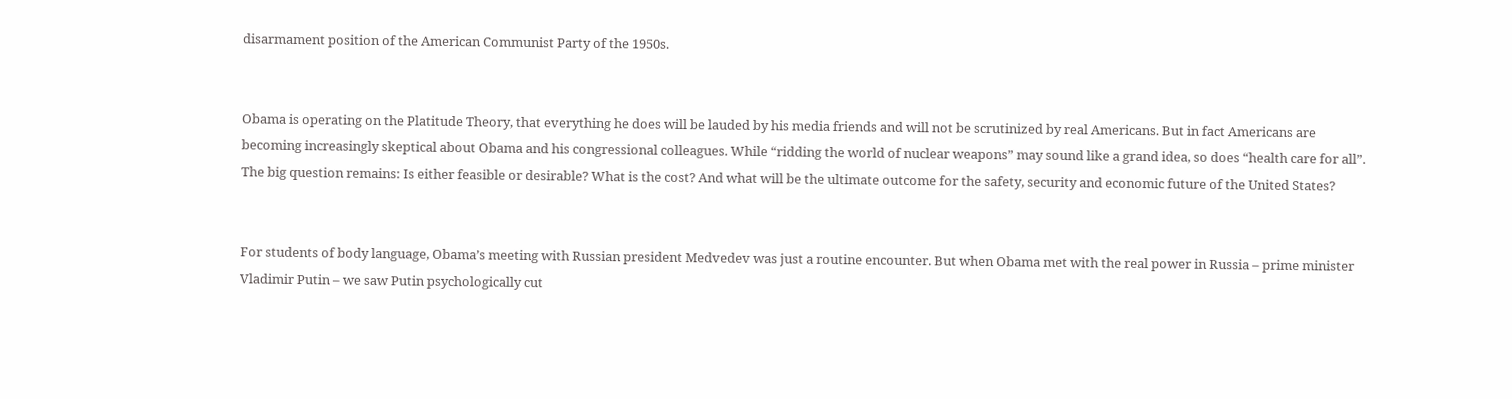disarmament position of the American Communist Party of the 1950s.


Obama is operating on the Platitude Theory, that everything he does will be lauded by his media friends and will not be scrutinized by real Americans. But in fact Americans are becoming increasingly skeptical about Obama and his congressional colleagues. While “ridding the world of nuclear weapons” may sound like a grand idea, so does “health care for all”. The big question remains: Is either feasible or desirable? What is the cost? And what will be the ultimate outcome for the safety, security and economic future of the United States?


For students of body language, Obama’s meeting with Russian president Medvedev was just a routine encounter. But when Obama met with the real power in Russia – prime minister Vladimir Putin – we saw Putin psychologically cut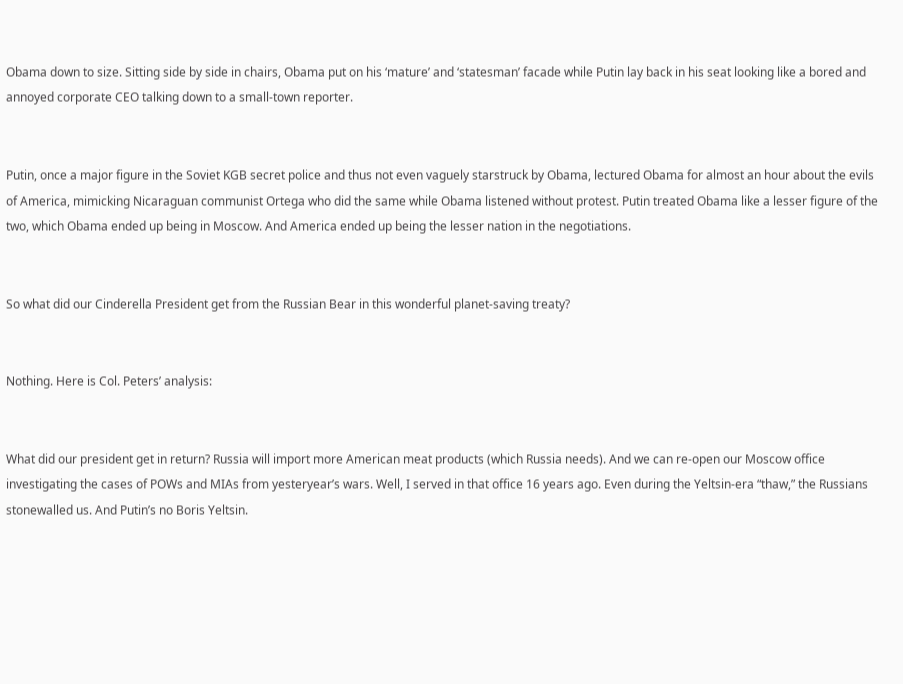Obama down to size. Sitting side by side in chairs, Obama put on his ‘mature’ and ‘statesman’ facade while Putin lay back in his seat looking like a bored and annoyed corporate CEO talking down to a small-town reporter.


Putin, once a major figure in the Soviet KGB secret police and thus not even vaguely starstruck by Obama, lectured Obama for almost an hour about the evils of America, mimicking Nicaraguan communist Ortega who did the same while Obama listened without protest. Putin treated Obama like a lesser figure of the two, which Obama ended up being in Moscow. And America ended up being the lesser nation in the negotiations.


So what did our Cinderella President get from the Russian Bear in this wonderful planet-saving treaty?


Nothing. Here is Col. Peters’ analysis:


What did our president get in return? Russia will import more American meat products (which Russia needs). And we can re-open our Moscow office investigating the cases of POWs and MIAs from yesteryear’s wars. Well, I served in that office 16 years ago. Even during the Yeltsin-era “thaw,” the Russians stonewalled us. And Putin’s no Boris Yeltsin.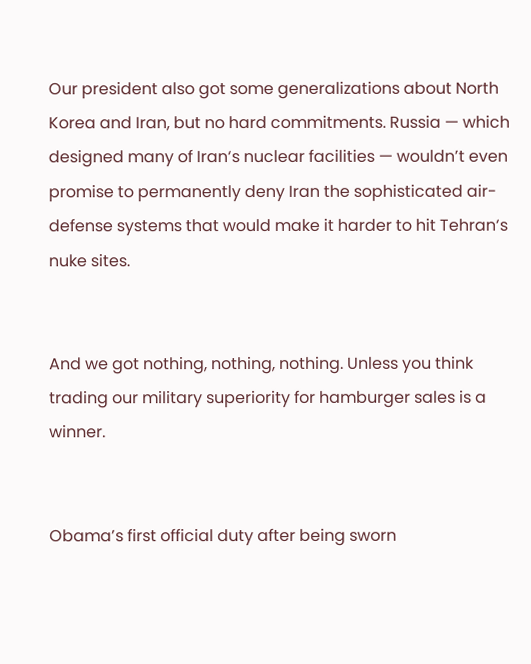Our president also got some generalizations about North Korea and Iran, but no hard commitments. Russia — which designed many of Iran‘s nuclear facilities — wouldn’t even promise to permanently deny Iran the sophisticated air-defense systems that would make it harder to hit Tehran‘s nuke sites.


And we got nothing, nothing, nothing. Unless you think trading our military superiority for hamburger sales is a winner.


Obama’s first official duty after being sworn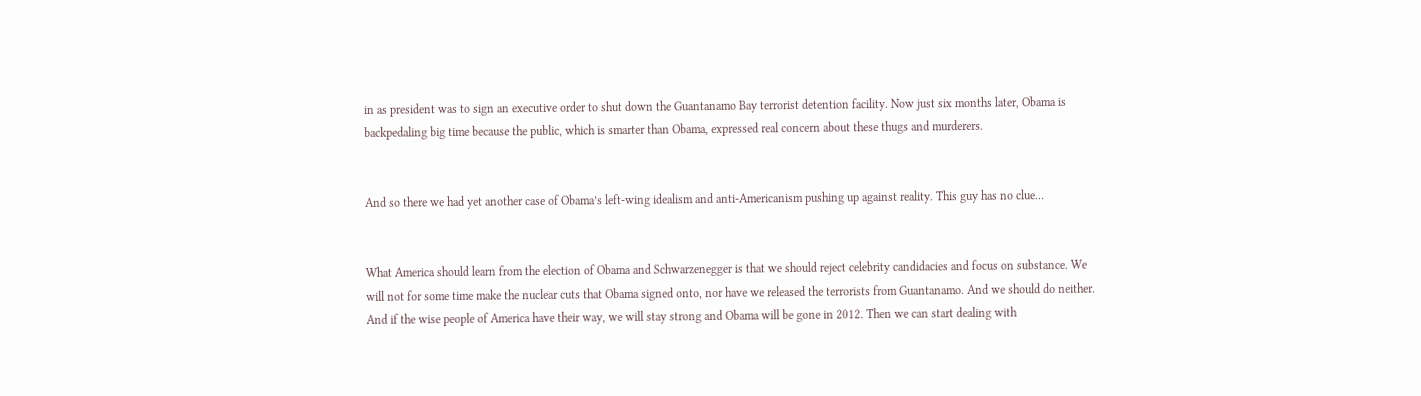in as president was to sign an executive order to shut down the Guantanamo Bay terrorist detention facility. Now just six months later, Obama is backpedaling big time because the public, which is smarter than Obama, expressed real concern about these thugs and murderers.


And so there we had yet another case of Obama’s left-wing idealism and anti-Americanism pushing up against reality. This guy has no clue…


What America should learn from the election of Obama and Schwarzenegger is that we should reject celebrity candidacies and focus on substance. We will not for some time make the nuclear cuts that Obama signed onto, nor have we released the terrorists from Guantanamo. And we should do neither. And if the wise people of America have their way, we will stay strong and Obama will be gone in 2012. Then we can start dealing with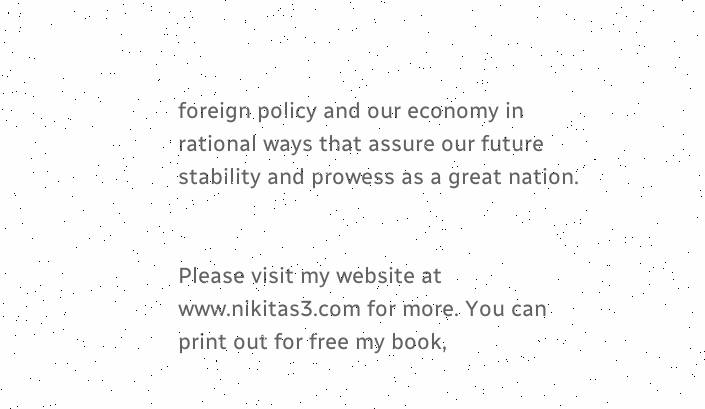foreign policy and our economy in rational ways that assure our future stability and prowess as a great nation.


Please visit my website at www.nikitas3.com for more. You can print out for free my book,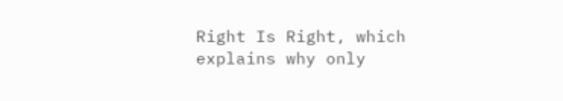Right Is Right, which explains why only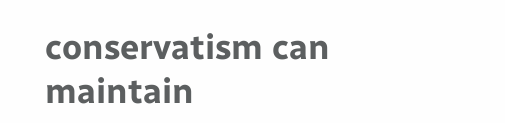conservatism can maintain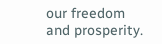our freedom and prosperity.